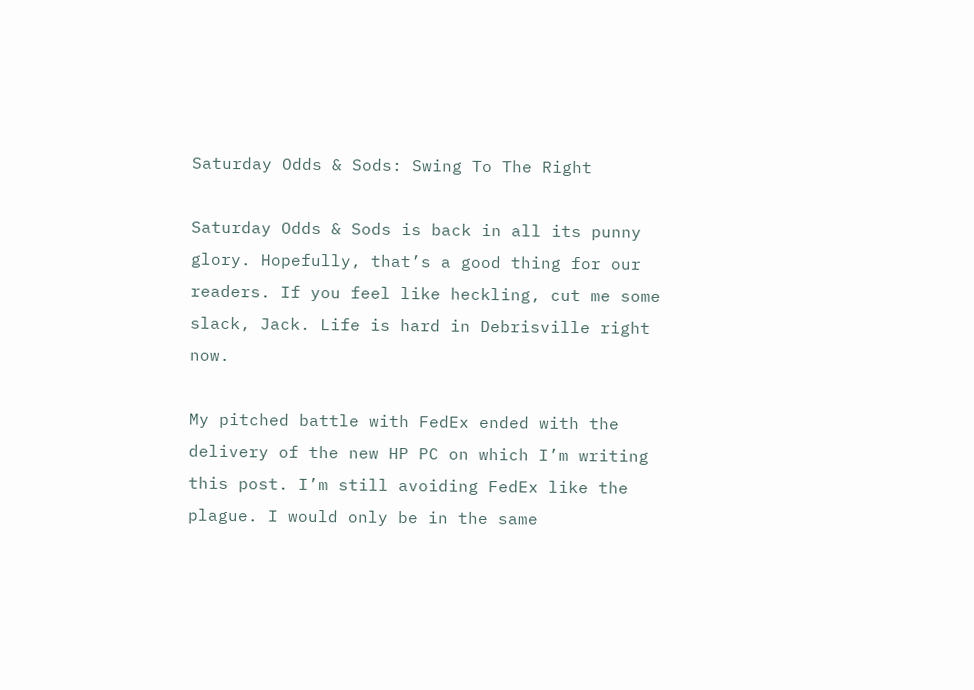Saturday Odds & Sods: Swing To The Right

Saturday Odds & Sods is back in all its punny glory. Hopefully, that’s a good thing for our readers. If you feel like heckling, cut me some slack, Jack. Life is hard in Debrisville right now.

My pitched battle with FedEx ended with the delivery of the new HP PC on which I’m writing this post. I’m still avoiding FedEx like the plague. I would only be in the same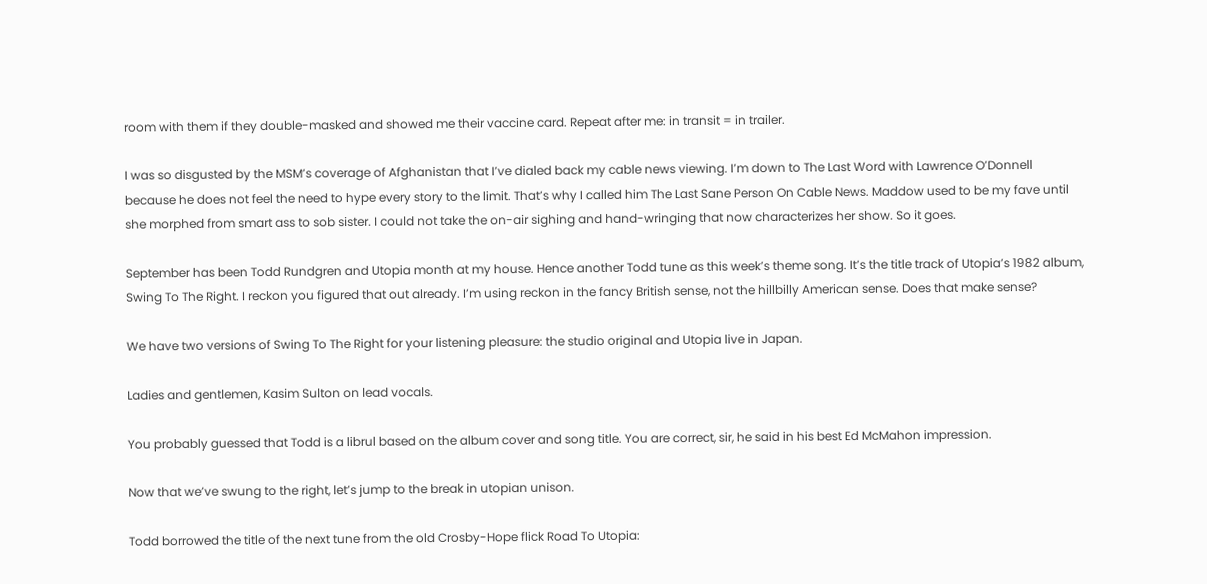room with them if they double-masked and showed me their vaccine card. Repeat after me: in transit = in trailer.

I was so disgusted by the MSM’s coverage of Afghanistan that I’ve dialed back my cable news viewing. I’m down to The Last Word with Lawrence O’Donnell because he does not feel the need to hype every story to the limit. That’s why I called him The Last Sane Person On Cable News. Maddow used to be my fave until she morphed from smart ass to sob sister. I could not take the on-air sighing and hand-wringing that now characterizes her show. So it goes.

September has been Todd Rundgren and Utopia month at my house. Hence another Todd tune as this week’s theme song. It’s the title track of Utopia’s 1982 album, Swing To The Right. I reckon you figured that out already. I’m using reckon in the fancy British sense, not the hillbilly American sense. Does that make sense?

We have two versions of Swing To The Right for your listening pleasure: the studio original and Utopia live in Japan.

Ladies and gentlemen, Kasim Sulton on lead vocals.

You probably guessed that Todd is a librul based on the album cover and song title. You are correct, sir, he said in his best Ed McMahon impression.

Now that we’ve swung to the right, let’s jump to the break in utopian unison.

Todd borrowed the title of the next tune from the old Crosby-Hope flick Road To Utopia: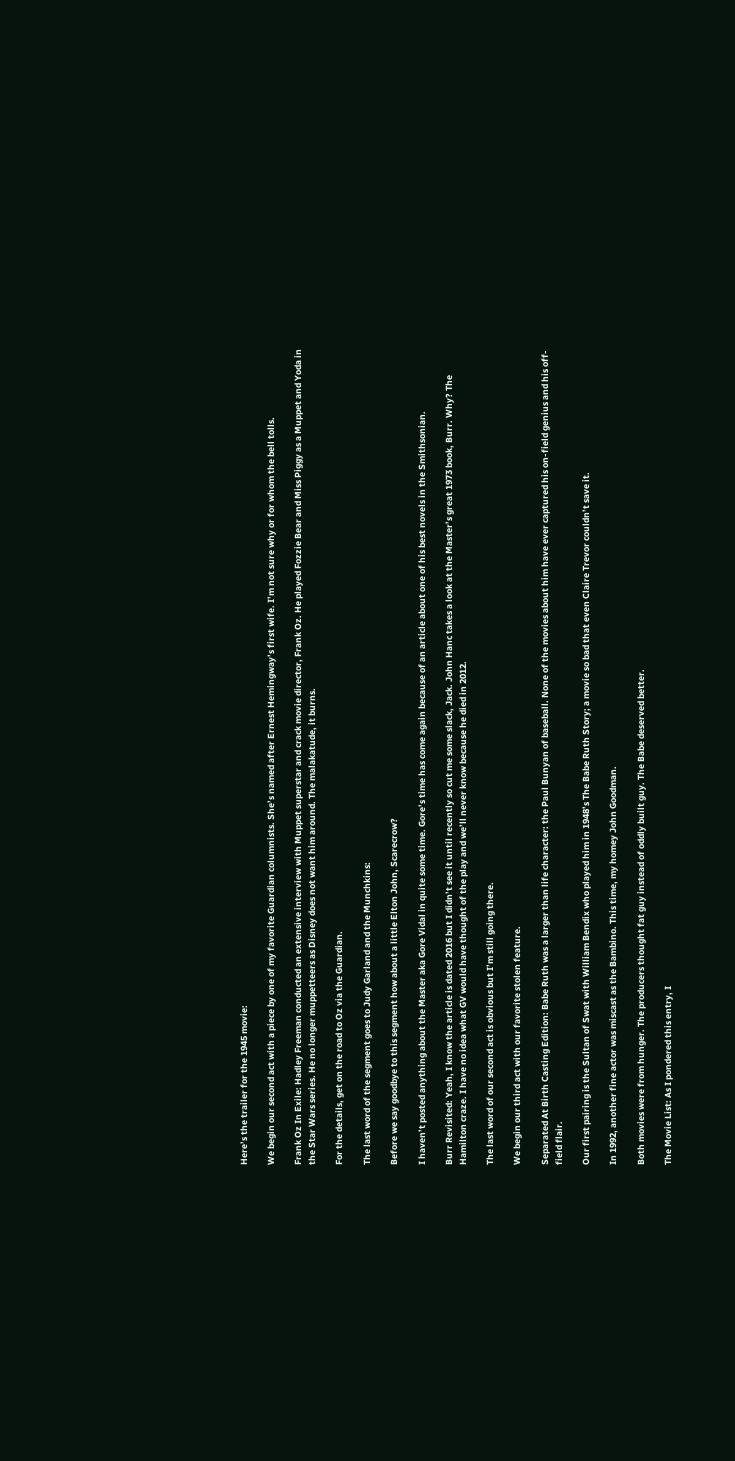Here’s the trailer for the 1945 movie:

We begin our second act with a piece by one of my favorite Guardian columnists. She’s named after Ernest Hemingway’s first wife. I’m not sure why or for whom the bell tolls.

Frank Oz In Exile: Hadley Freeman conducted an extensive interview with Muppet superstar and crack movie director, Frank Oz. He played Fozzie Bear and Miss Piggy as a Muppet and Yoda in the Star Wars series. He no longer muppetteers as Disney does not want him around. The malakatude, it burns.

For the details, get on the road to Oz via the Guardian.

The last word of the segment goes to Judy Garland and the Munchkins:

Before we say goodbye to this segment how about a little Elton John, Scarecrow?

I haven’t posted anything about the Master aka Gore Vidal in quite some time. Gore’s time has come again because of an article about one of his best novels in the Smithsonian.

Burr Revisited: Yeah, I know the article is dated 2016 but I didn’t see it until recently so cut me some slack, Jack. John Hanc takes a look at the Master’s great 1973 book, Burr. Why? The Hamilton craze. I have no idea what GV would have thought of the play and we’ll never know because he died in 2012.

The last word of our second act is obvious but I’m still going there.

We begin our third act with our favorite stolen feature.

Separated At Birth Casting Edition: Babe Ruth was a larger than life character: the Paul Bunyan of baseball. None of the movies about him have ever captured his on-field genius and his off-field flair.

Our first pairing is the Sultan of Swat with William Bendix who played him in 1948’s The Babe Ruth Story; a movie so bad that even Claire Trevor couldn’t save it.

In 1992, another fine actor was miscast as the Bambino. This time, my homey John Goodman.

Both movies were from hunger. The producers thought fat guy instead of oddly built guy. The Babe deserved better.

The Movie List: As I pondered this entry, I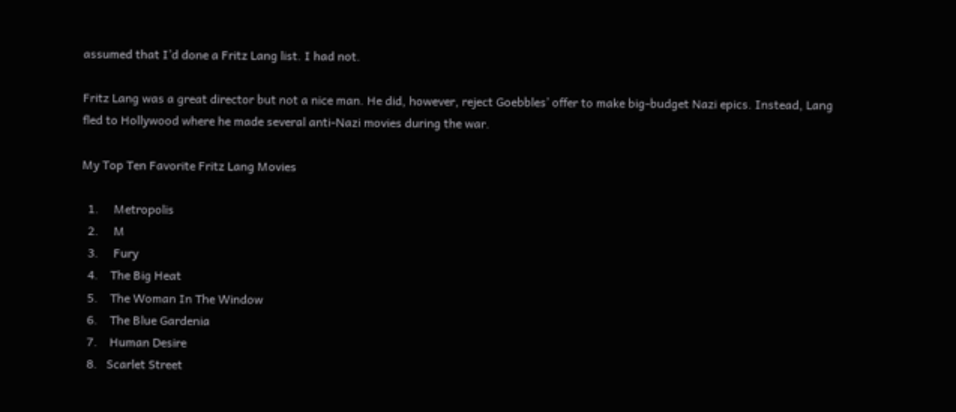assumed that I’d done a Fritz Lang list. I had not.

Fritz Lang was a great director but not a nice man. He did, however, reject Goebbles’ offer to make big-budget Nazi epics. Instead, Lang fled to Hollywood where he made several anti-Nazi movies during the war.

My Top Ten Favorite Fritz Lang Movies

  1.     Metropolis
  2.     M
  3.     Fury
  4.    The Big Heat
  5.    The Woman In The Window
  6.    The Blue Gardenia
  7.    Human Desire
  8.   Scarlet Street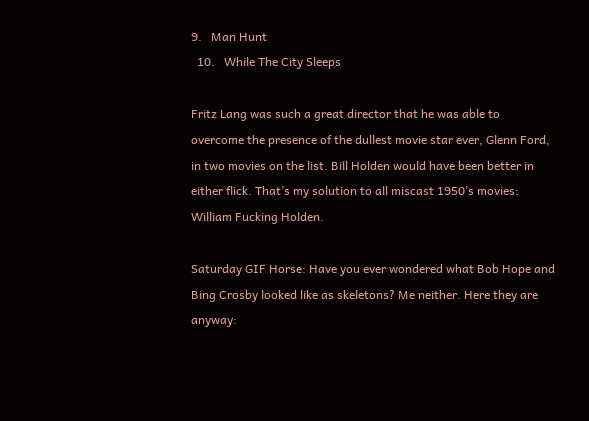9.   Man Hunt
  10.   While The City Sleeps

Fritz Lang was such a great director that he was able to overcome the presence of the dullest movie star ever, Glenn Ford, in two movies on the list. Bill Holden would have been better in either flick. That’s my solution to all miscast 1950’s movies: William Fucking Holden.

Saturday GIF Horse: Have you ever wondered what Bob Hope and Bing Crosby looked like as skeletons? Me neither. Here they are anyway: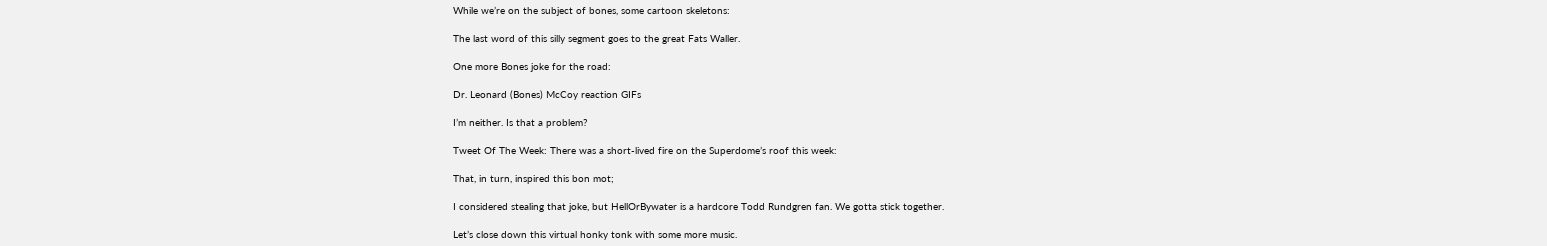While we’re on the subject of bones, some cartoon skeletons:

The last word of this silly segment goes to the great Fats Waller.

One more Bones joke for the road:

Dr. Leonard (Bones) McCoy reaction GIFs

I’m neither. Is that a problem?

Tweet Of The Week: There was a short-lived fire on the Superdome’s roof this week:

That, in turn, inspired this bon mot;

I considered stealing that joke, but HellOrBywater is a hardcore Todd Rundgren fan. We gotta stick together.

Let’s close down this virtual honky tonk with some more music.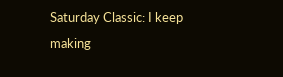Saturday Classic: I keep making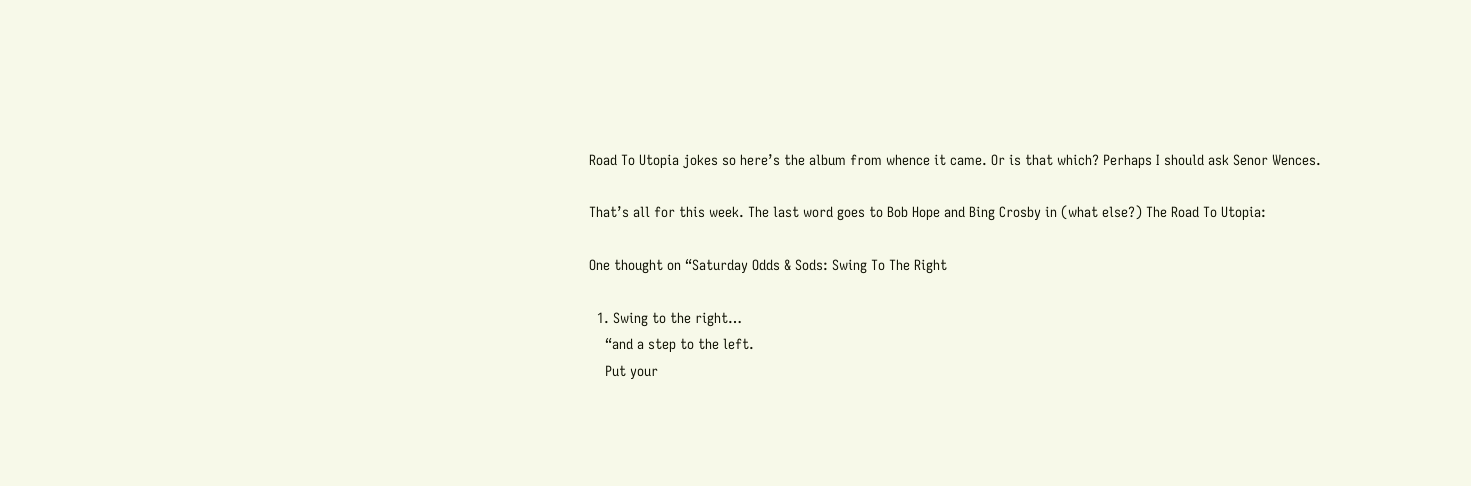Road To Utopia jokes so here’s the album from whence it came. Or is that which? Perhaps I should ask Senor Wences.

That’s all for this week. The last word goes to Bob Hope and Bing Crosby in (what else?) The Road To Utopia:

One thought on “Saturday Odds & Sods: Swing To The Right

  1. Swing to the right…
    “and a step to the left.
    Put your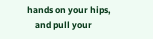hands on your hips,
    and pull your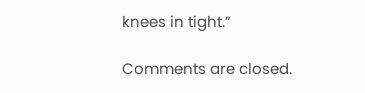knees in tight.”

Comments are closed.